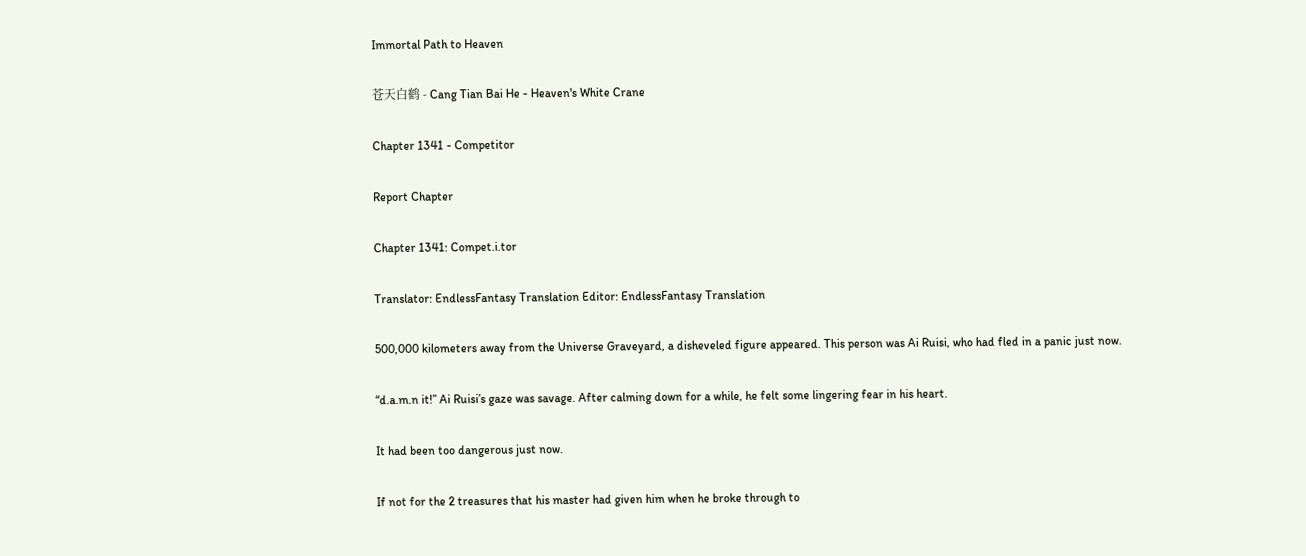Immortal Path to Heaven

苍天白鹤 - Cang Tian Bai He - Heaven's White Crane

Chapter 1341 - Competitor

Report Chapter

Chapter 1341: Compet.i.tor

Translator: EndlessFantasy Translation Editor: EndlessFantasy Translation

500,000 kilometers away from the Universe Graveyard, a disheveled figure appeared. This person was Ai Ruisi, who had fled in a panic just now.

“d.a.m.n it!” Ai Ruisi’s gaze was savage. After calming down for a while, he felt some lingering fear in his heart.

It had been too dangerous just now.

If not for the 2 treasures that his master had given him when he broke through to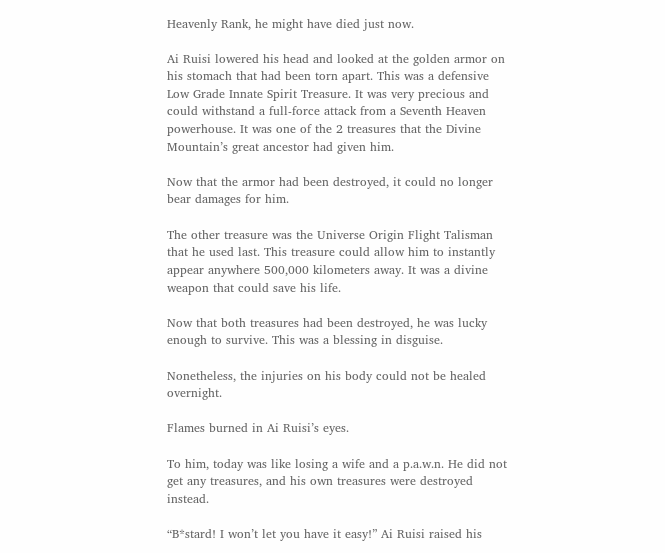Heavenly Rank, he might have died just now.

Ai Ruisi lowered his head and looked at the golden armor on his stomach that had been torn apart. This was a defensive Low Grade Innate Spirit Treasure. It was very precious and could withstand a full-force attack from a Seventh Heaven powerhouse. It was one of the 2 treasures that the Divine Mountain’s great ancestor had given him.

Now that the armor had been destroyed, it could no longer bear damages for him.

The other treasure was the Universe Origin Flight Talisman that he used last. This treasure could allow him to instantly appear anywhere 500,000 kilometers away. It was a divine weapon that could save his life.

Now that both treasures had been destroyed, he was lucky enough to survive. This was a blessing in disguise.

Nonetheless, the injuries on his body could not be healed overnight.

Flames burned in Ai Ruisi’s eyes.

To him, today was like losing a wife and a p.a.w.n. He did not get any treasures, and his own treasures were destroyed instead.

“B*stard! I won’t let you have it easy!” Ai Ruisi raised his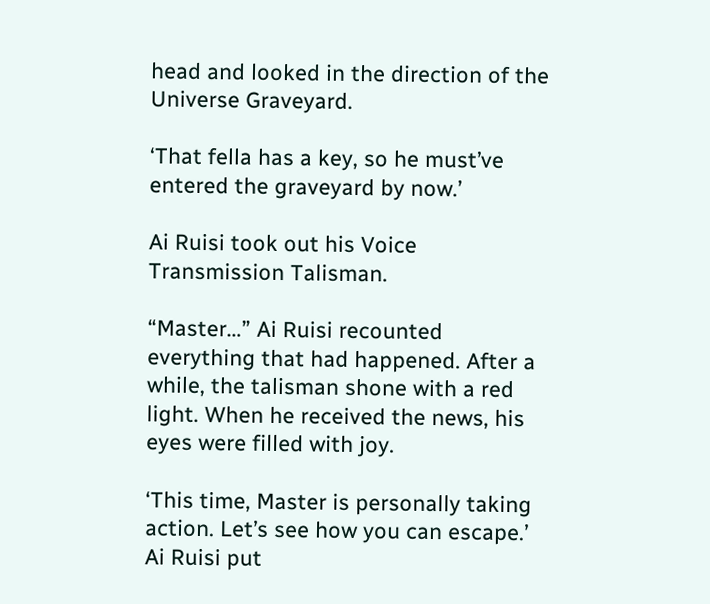head and looked in the direction of the Universe Graveyard.

‘That fella has a key, so he must’ve entered the graveyard by now.’

Ai Ruisi took out his Voice Transmission Talisman.

“Master…” Ai Ruisi recounted everything that had happened. After a while, the talisman shone with a red light. When he received the news, his eyes were filled with joy.

‘This time, Master is personally taking action. Let’s see how you can escape.’ Ai Ruisi put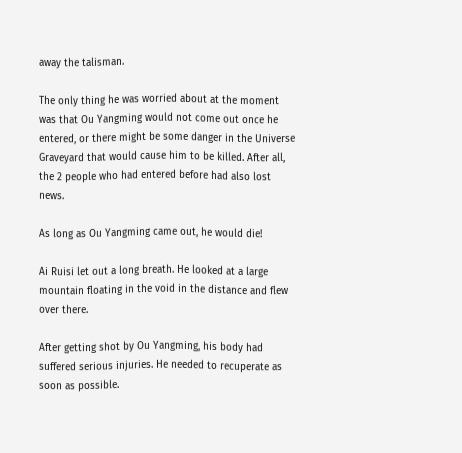away the talisman.

The only thing he was worried about at the moment was that Ou Yangming would not come out once he entered, or there might be some danger in the Universe Graveyard that would cause him to be killed. After all, the 2 people who had entered before had also lost news.

As long as Ou Yangming came out, he would die!

Ai Ruisi let out a long breath. He looked at a large mountain floating in the void in the distance and flew over there.

After getting shot by Ou Yangming, his body had suffered serious injuries. He needed to recuperate as soon as possible.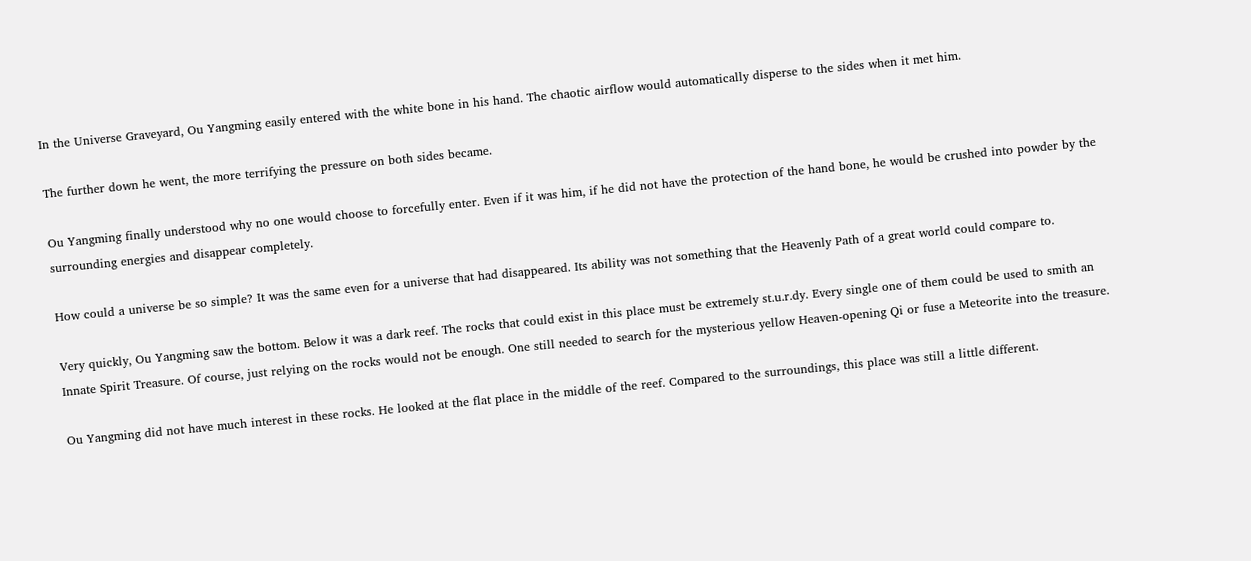In the Universe Graveyard, Ou Yangming easily entered with the white bone in his hand. The chaotic airflow would automatically disperse to the sides when it met him.

The further down he went, the more terrifying the pressure on both sides became.

Ou Yangming finally understood why no one would choose to forcefully enter. Even if it was him, if he did not have the protection of the hand bone, he would be crushed into powder by the surrounding energies and disappear completely.

How could a universe be so simple? It was the same even for a universe that had disappeared. Its ability was not something that the Heavenly Path of a great world could compare to.

Very quickly, Ou Yangming saw the bottom. Below it was a dark reef. The rocks that could exist in this place must be extremely st.u.r.dy. Every single one of them could be used to smith an Innate Spirit Treasure. Of course, just relying on the rocks would not be enough. One still needed to search for the mysterious yellow Heaven-opening Qi or fuse a Meteorite into the treasure.

Ou Yangming did not have much interest in these rocks. He looked at the flat place in the middle of the reef. Compared to the surroundings, this place was still a little different.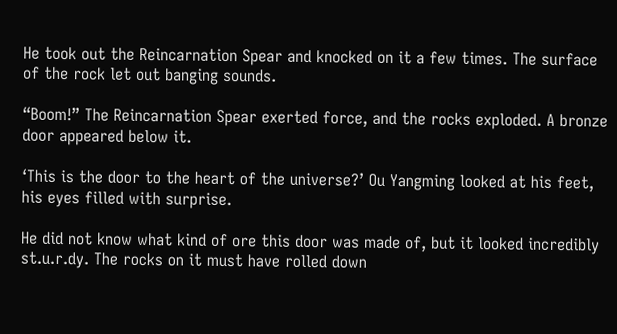He took out the Reincarnation Spear and knocked on it a few times. The surface of the rock let out banging sounds.

“Boom!” The Reincarnation Spear exerted force, and the rocks exploded. A bronze door appeared below it.

‘This is the door to the heart of the universe?’ Ou Yangming looked at his feet, his eyes filled with surprise.

He did not know what kind of ore this door was made of, but it looked incredibly st.u.r.dy. The rocks on it must have rolled down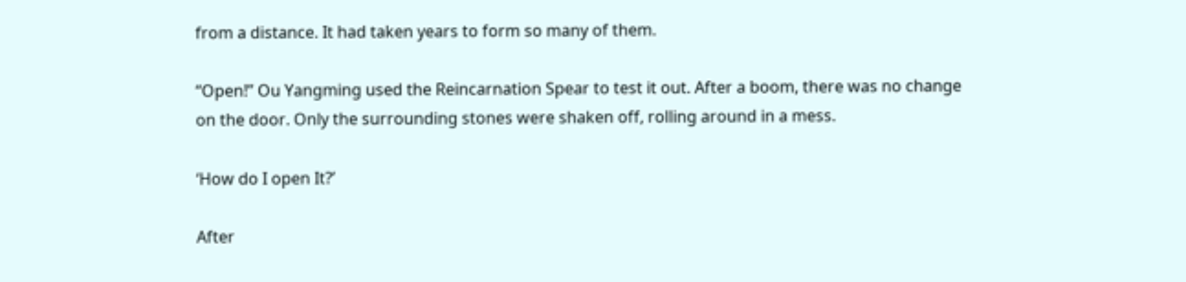from a distance. It had taken years to form so many of them.

“Open!” Ou Yangming used the Reincarnation Spear to test it out. After a boom, there was no change on the door. Only the surrounding stones were shaken off, rolling around in a mess.

‘How do I open It?’

After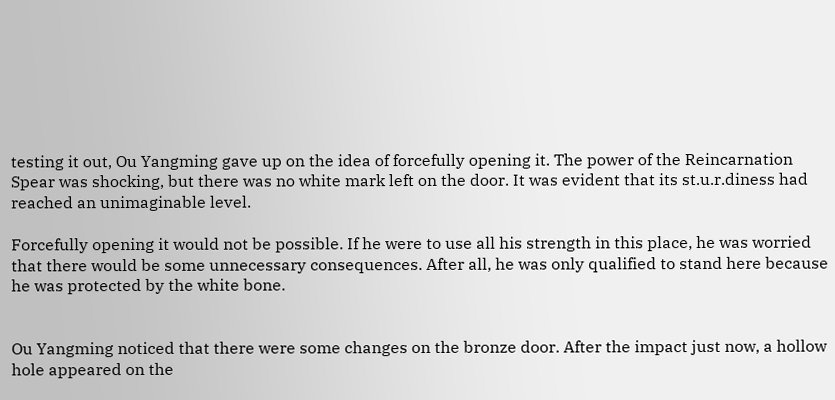testing it out, Ou Yangming gave up on the idea of forcefully opening it. The power of the Reincarnation Spear was shocking, but there was no white mark left on the door. It was evident that its st.u.r.diness had reached an unimaginable level.

Forcefully opening it would not be possible. If he were to use all his strength in this place, he was worried that there would be some unnecessary consequences. After all, he was only qualified to stand here because he was protected by the white bone.


Ou Yangming noticed that there were some changes on the bronze door. After the impact just now, a hollow hole appeared on the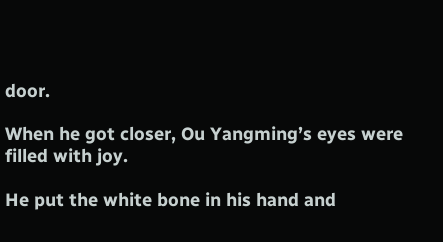door.

When he got closer, Ou Yangming’s eyes were filled with joy.

He put the white bone in his hand and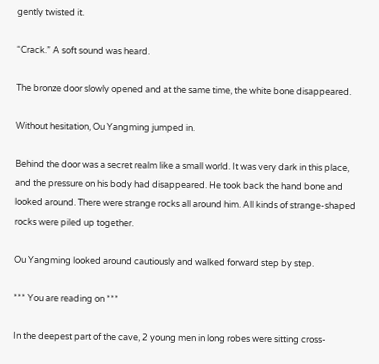gently twisted it.

“Crack.” A soft sound was heard.

The bronze door slowly opened and at the same time, the white bone disappeared.

Without hesitation, Ou Yangming jumped in.

Behind the door was a secret realm like a small world. It was very dark in this place, and the pressure on his body had disappeared. He took back the hand bone and looked around. There were strange rocks all around him. All kinds of strange-shaped rocks were piled up together.

Ou Yangming looked around cautiously and walked forward step by step.

*** You are reading on ***

In the deepest part of the cave, 2 young men in long robes were sitting cross-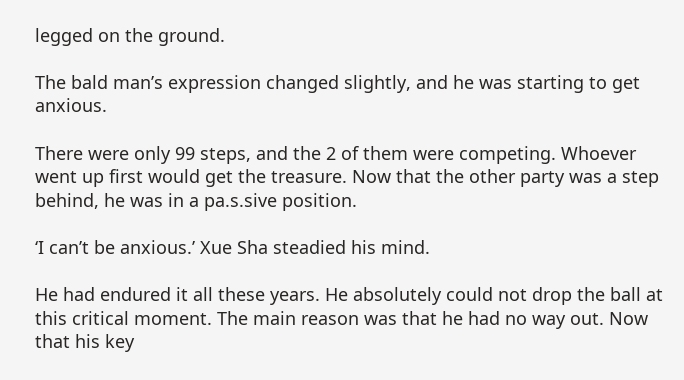legged on the ground.

The bald man’s expression changed slightly, and he was starting to get anxious.

There were only 99 steps, and the 2 of them were competing. Whoever went up first would get the treasure. Now that the other party was a step behind, he was in a pa.s.sive position.

‘I can’t be anxious.’ Xue Sha steadied his mind.

He had endured it all these years. He absolutely could not drop the ball at this critical moment. The main reason was that he had no way out. Now that his key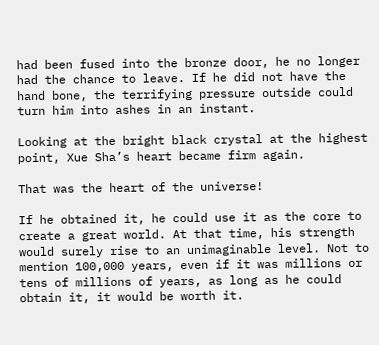had been fused into the bronze door, he no longer had the chance to leave. If he did not have the hand bone, the terrifying pressure outside could turn him into ashes in an instant.

Looking at the bright black crystal at the highest point, Xue Sha’s heart became firm again.

That was the heart of the universe!

If he obtained it, he could use it as the core to create a great world. At that time, his strength would surely rise to an unimaginable level. Not to mention 100,000 years, even if it was millions or tens of millions of years, as long as he could obtain it, it would be worth it.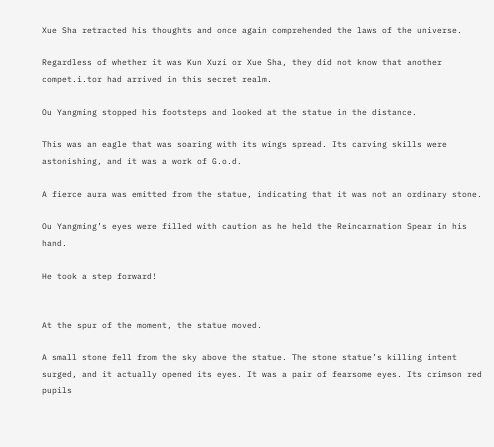Xue Sha retracted his thoughts and once again comprehended the laws of the universe.

Regardless of whether it was Kun Xuzi or Xue Sha, they did not know that another compet.i.tor had arrived in this secret realm.

Ou Yangming stopped his footsteps and looked at the statue in the distance.

This was an eagle that was soaring with its wings spread. Its carving skills were astonishing, and it was a work of G.o.d.

A fierce aura was emitted from the statue, indicating that it was not an ordinary stone.

Ou Yangming’s eyes were filled with caution as he held the Reincarnation Spear in his hand.

He took a step forward!


At the spur of the moment, the statue moved.

A small stone fell from the sky above the statue. The stone statue’s killing intent surged, and it actually opened its eyes. It was a pair of fearsome eyes. Its crimson red pupils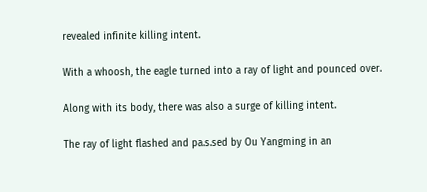revealed infinite killing intent.

With a whoosh, the eagle turned into a ray of light and pounced over.

Along with its body, there was also a surge of killing intent.

The ray of light flashed and pa.s.sed by Ou Yangming in an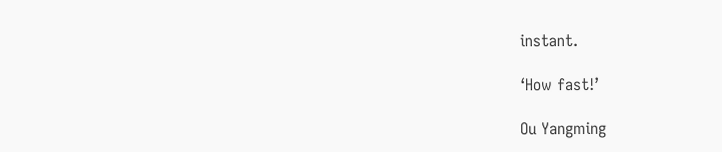instant.

‘How fast!’

Ou Yangming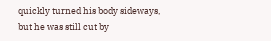quickly turned his body sideways, but he was still cut by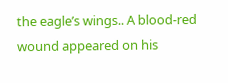the eagle’s wings.. A blood-red wound appeared on his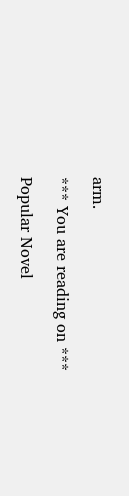arm.

*** You are reading on ***

Popular Novel